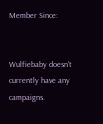Member Since:


Wulfiebaby doesn't currently have any campaigns.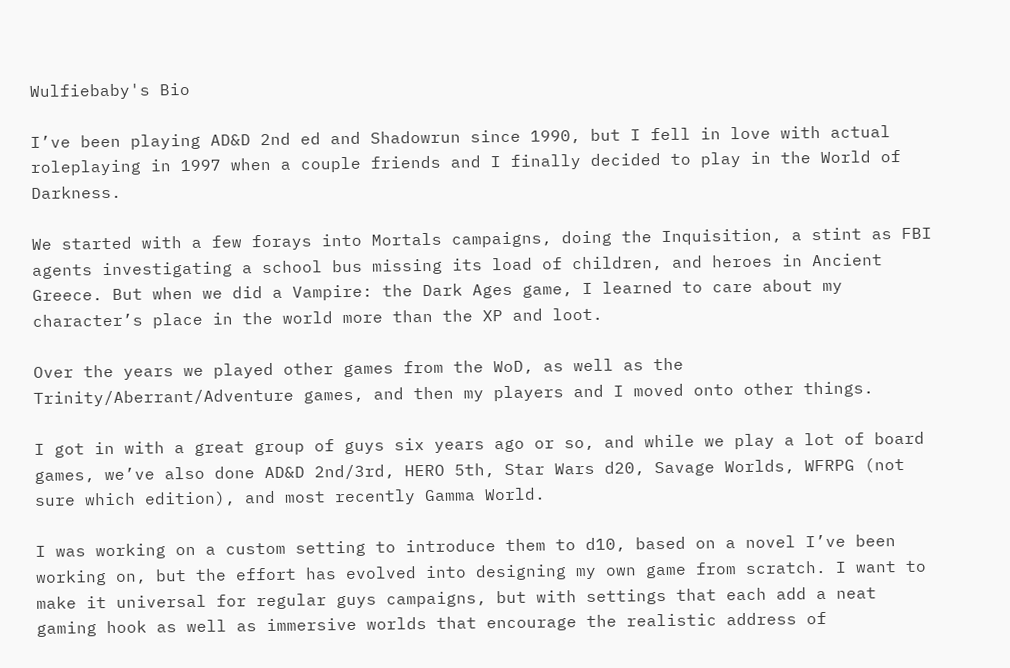Wulfiebaby's Bio

I’ve been playing AD&D 2nd ed and Shadowrun since 1990, but I fell in love with actual roleplaying in 1997 when a couple friends and I finally decided to play in the World of Darkness.

We started with a few forays into Mortals campaigns, doing the Inquisition, a stint as FBI agents investigating a school bus missing its load of children, and heroes in Ancient Greece. But when we did a Vampire: the Dark Ages game, I learned to care about my character’s place in the world more than the XP and loot.

Over the years we played other games from the WoD, as well as the Trinity/Aberrant/Adventure games, and then my players and I moved onto other things.

I got in with a great group of guys six years ago or so, and while we play a lot of board games, we’ve also done AD&D 2nd/3rd, HERO 5th, Star Wars d20, Savage Worlds, WFRPG (not sure which edition), and most recently Gamma World.

I was working on a custom setting to introduce them to d10, based on a novel I’ve been working on, but the effort has evolved into designing my own game from scratch. I want to make it universal for regular guys campaigns, but with settings that each add a neat gaming hook as well as immersive worlds that encourage the realistic address of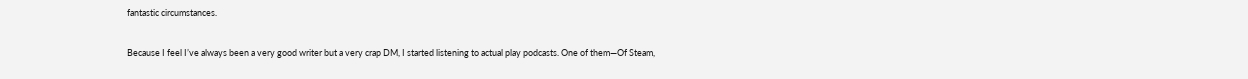fantastic circumstances.

Because I feel I’ve always been a very good writer but a very crap DM, I started listening to actual play podcasts. One of them—Of Steam,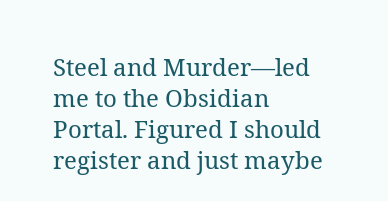Steel and Murder—led me to the Obsidian Portal. Figured I should register and just maybe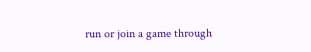run or join a game through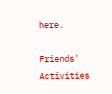here.

Friends' Activities